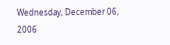Wednesday, December 06, 2006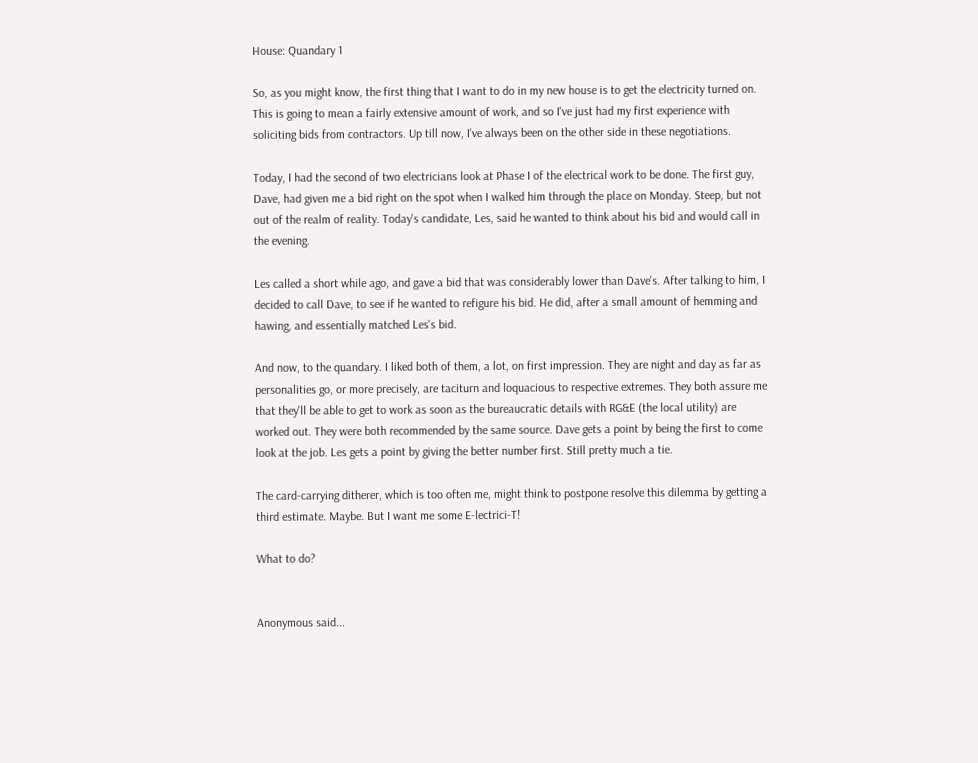House: Quandary 1

So, as you might know, the first thing that I want to do in my new house is to get the electricity turned on. This is going to mean a fairly extensive amount of work, and so I've just had my first experience with soliciting bids from contractors. Up till now, I've always been on the other side in these negotiations.

Today, I had the second of two electricians look at Phase I of the electrical work to be done. The first guy, Dave, had given me a bid right on the spot when I walked him through the place on Monday. Steep, but not out of the realm of reality. Today's candidate, Les, said he wanted to think about his bid and would call in the evening.

Les called a short while ago, and gave a bid that was considerably lower than Dave's. After talking to him, I decided to call Dave, to see if he wanted to refigure his bid. He did, after a small amount of hemming and hawing, and essentially matched Les's bid.

And now, to the quandary. I liked both of them, a lot, on first impression. They are night and day as far as personalities go, or more precisely, are taciturn and loquacious to respective extremes. They both assure me that they'll be able to get to work as soon as the bureaucratic details with RG&E (the local utility) are worked out. They were both recommended by the same source. Dave gets a point by being the first to come look at the job. Les gets a point by giving the better number first. Still pretty much a tie.

The card-carrying ditherer, which is too often me, might think to postpone resolve this dilemma by getting a third estimate. Maybe. But I want me some E-lectrici-T!

What to do?


Anonymous said...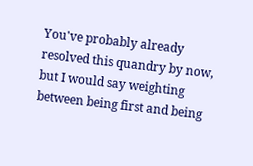You've probably already resolved this quandry by now, but I would say weighting between being first and being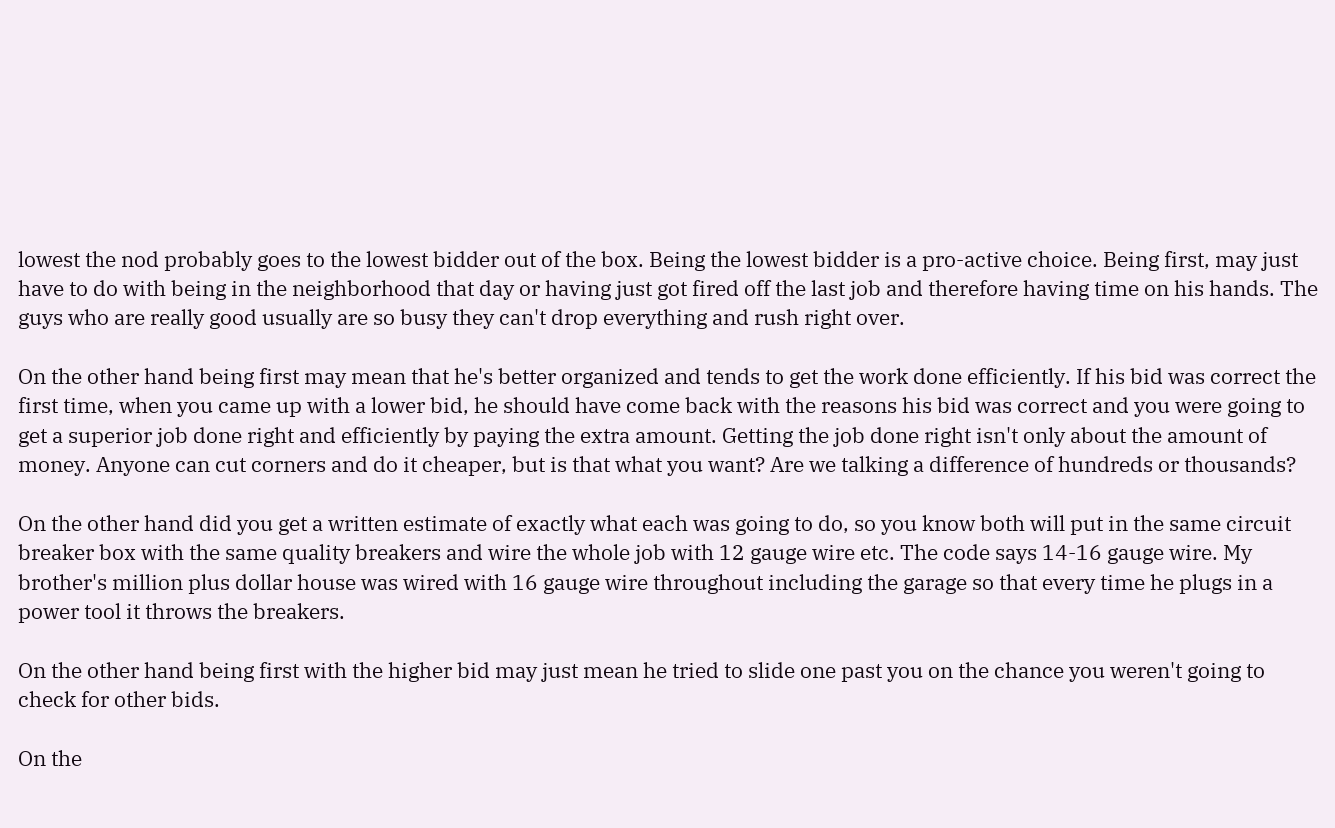lowest the nod probably goes to the lowest bidder out of the box. Being the lowest bidder is a pro-active choice. Being first, may just have to do with being in the neighborhood that day or having just got fired off the last job and therefore having time on his hands. The guys who are really good usually are so busy they can't drop everything and rush right over.

On the other hand being first may mean that he's better organized and tends to get the work done efficiently. If his bid was correct the first time, when you came up with a lower bid, he should have come back with the reasons his bid was correct and you were going to get a superior job done right and efficiently by paying the extra amount. Getting the job done right isn't only about the amount of money. Anyone can cut corners and do it cheaper, but is that what you want? Are we talking a difference of hundreds or thousands?

On the other hand did you get a written estimate of exactly what each was going to do, so you know both will put in the same circuit breaker box with the same quality breakers and wire the whole job with 12 gauge wire etc. The code says 14-16 gauge wire. My brother's million plus dollar house was wired with 16 gauge wire throughout including the garage so that every time he plugs in a power tool it throws the breakers.

On the other hand being first with the higher bid may just mean he tried to slide one past you on the chance you weren't going to check for other bids.

On the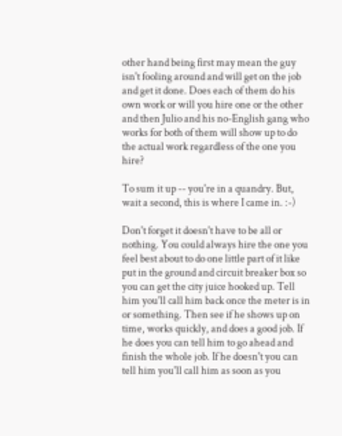other hand being first may mean the guy isn't fooling around and will get on the job and get it done. Does each of them do his own work or will you hire one or the other and then Julio and his no-English gang who works for both of them will show up to do the actual work regardless of the one you hire?

To sum it up -- you're in a quandry. But, wait a second, this is where I came in. :-)

Don't forget it doesn't have to be all or nothing. You could always hire the one you feel best about to do one little part of it like put in the ground and circuit breaker box so you can get the city juice hooked up. Tell him you'll call him back once the meter is in or something. Then see if he shows up on time, works quickly, and does a good job. If he does you can tell him to go ahead and finish the whole job. If he doesn't you can tell him you'll call him as soon as you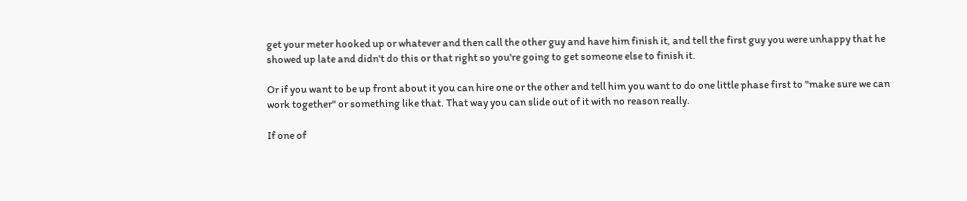get your meter hooked up or whatever and then call the other guy and have him finish it, and tell the first guy you were unhappy that he showed up late and didn't do this or that right so you're going to get someone else to finish it.

Or if you want to be up front about it you can hire one or the other and tell him you want to do one little phase first to "make sure we can work together" or something like that. That way you can slide out of it with no reason really.

If one of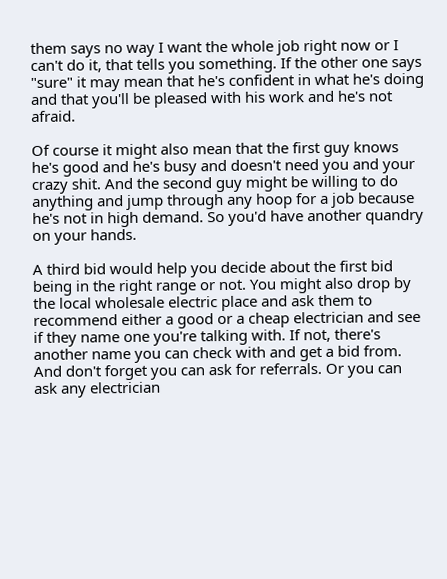them says no way I want the whole job right now or I can't do it, that tells you something. If the other one says "sure" it may mean that he's confident in what he's doing and that you'll be pleased with his work and he's not afraid.

Of course it might also mean that the first guy knows he's good and he's busy and doesn't need you and your crazy shit. And the second guy might be willing to do anything and jump through any hoop for a job because he's not in high demand. So you'd have another quandry on your hands.

A third bid would help you decide about the first bid being in the right range or not. You might also drop by the local wholesale electric place and ask them to recommend either a good or a cheap electrician and see if they name one you're talking with. If not, there's another name you can check with and get a bid from. And don't forget you can ask for referrals. Or you can ask any electrician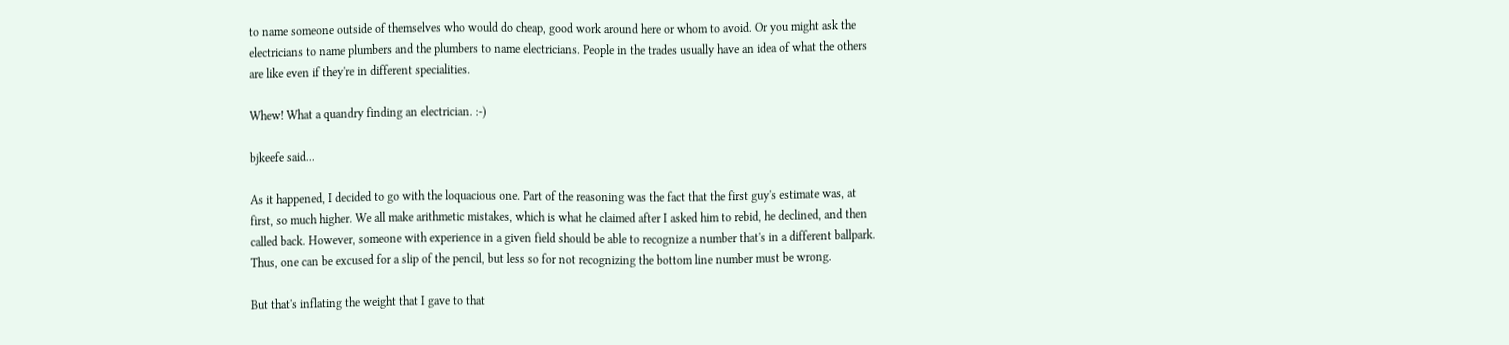to name someone outside of themselves who would do cheap, good work around here or whom to avoid. Or you might ask the electricians to name plumbers and the plumbers to name electricians. People in the trades usually have an idea of what the others are like even if they're in different specialities.

Whew! What a quandry finding an electrician. :-)

bjkeefe said...

As it happened, I decided to go with the loquacious one. Part of the reasoning was the fact that the first guy's estimate was, at first, so much higher. We all make arithmetic mistakes, which is what he claimed after I asked him to rebid, he declined, and then called back. However, someone with experience in a given field should be able to recognize a number that's in a different ballpark. Thus, one can be excused for a slip of the pencil, but less so for not recognizing the bottom line number must be wrong.

But that's inflating the weight that I gave to that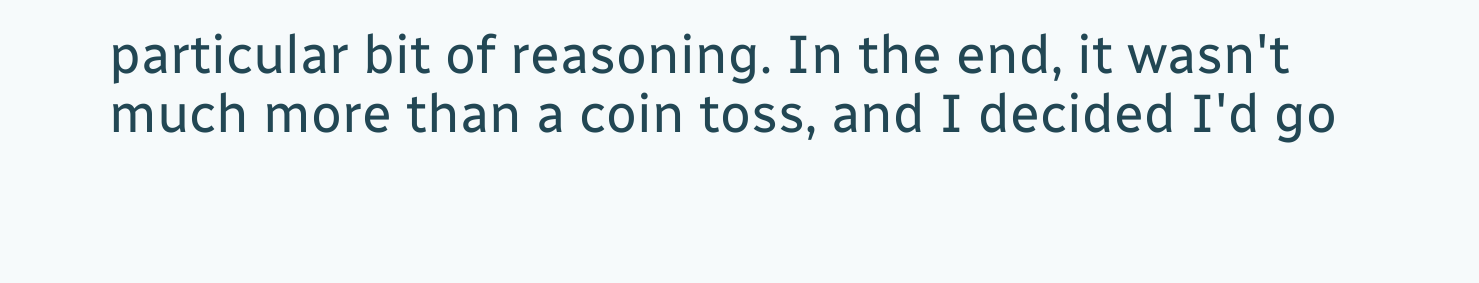particular bit of reasoning. In the end, it wasn't much more than a coin toss, and I decided I'd go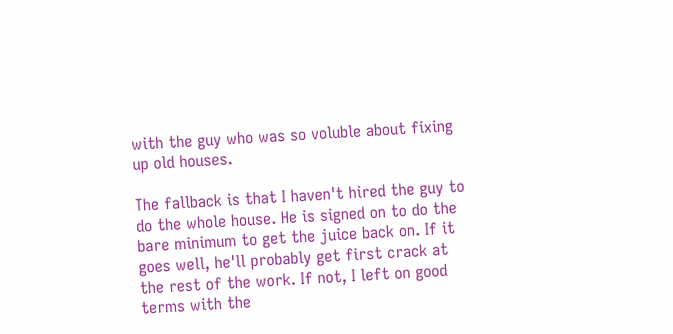with the guy who was so voluble about fixing up old houses.

The fallback is that I haven't hired the guy to do the whole house. He is signed on to do the bare minimum to get the juice back on. If it goes well, he'll probably get first crack at the rest of the work. If not, I left on good terms with the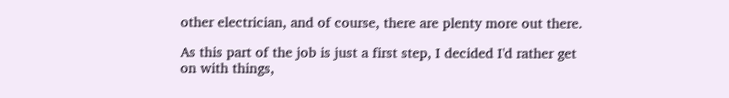other electrician, and of course, there are plenty more out there.

As this part of the job is just a first step, I decided I'd rather get on with things,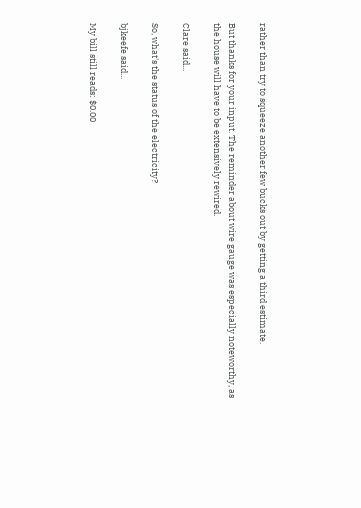rather than try to squeeze another few bucks out by getting a third estimate.

But thanks for your input. The reminder about wire gauge was especially noteworthy, as the house will have to be extensively rewired.

Clare said...

So, what's the status of the electricity?

bjkeefe said...

My bill still reads: $0.00